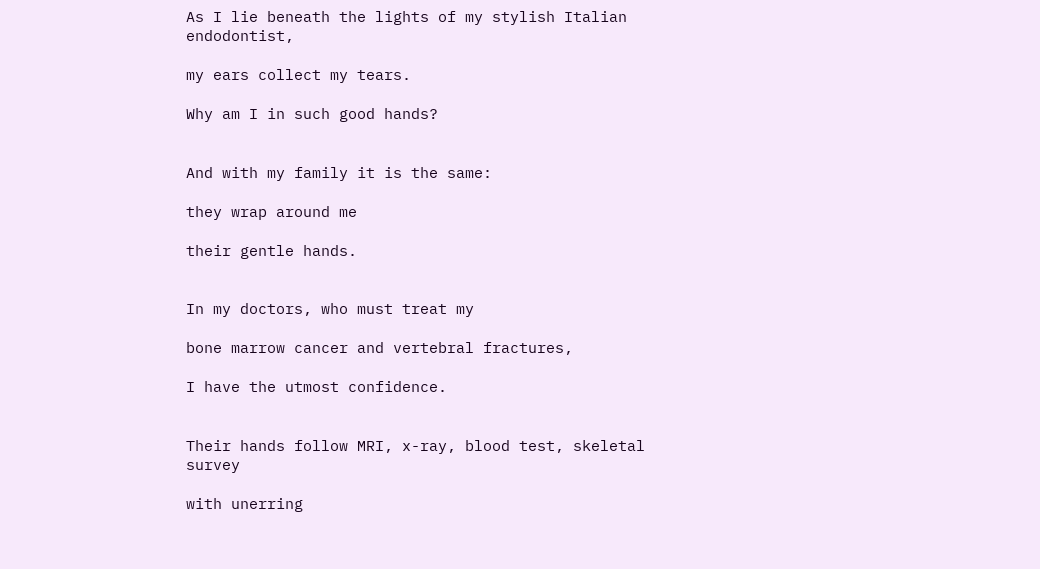As I lie beneath the lights of my stylish Italian endodontist,

my ears collect my tears.

Why am I in such good hands?


And with my family it is the same:

they wrap around me

their gentle hands.


In my doctors, who must treat my

bone marrow cancer and vertebral fractures,

I have the utmost confidence.


Their hands follow MRI, x-ray, blood test, skeletal survey

with unerring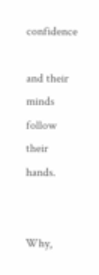confidence

and their minds follow their hands.


Why,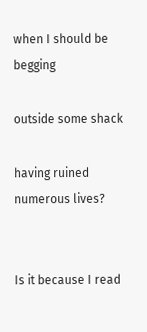when I should be begging

outside some shack

having ruined numerous lives?


Is it because I read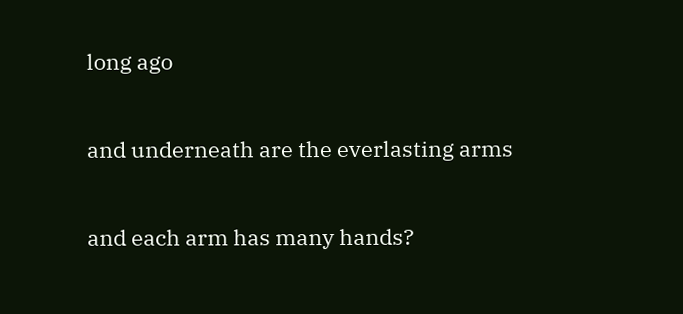long ago

and underneath are the everlasting arms

and each arm has many hands?